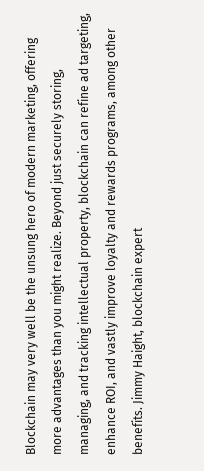Blockchain may very well be the unsung hero of modern marketing, offering more advantages than you might realize. Beyond just securely storing, managing, and tracking intellectual property, blockchain can refine ad targeting, enhance ROI, and vastly improve loyalty and rewards programs, among other benefits. Jimmy Haight, blockchain expert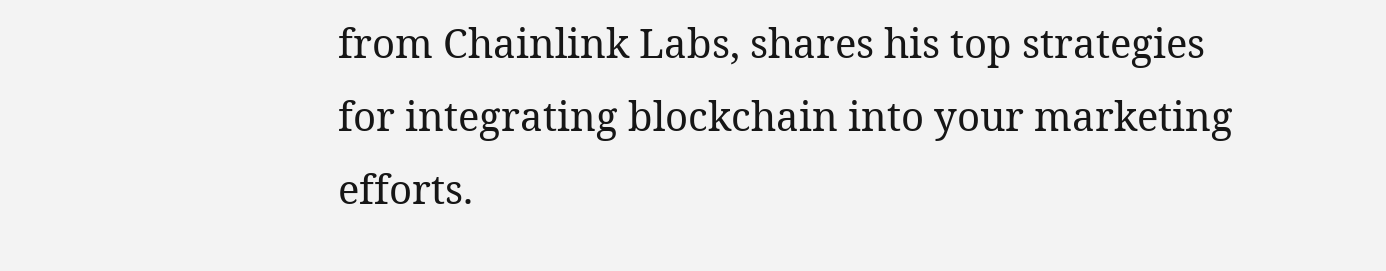from Chainlink Labs, shares his top strategies for integrating blockchain into your marketing efforts.